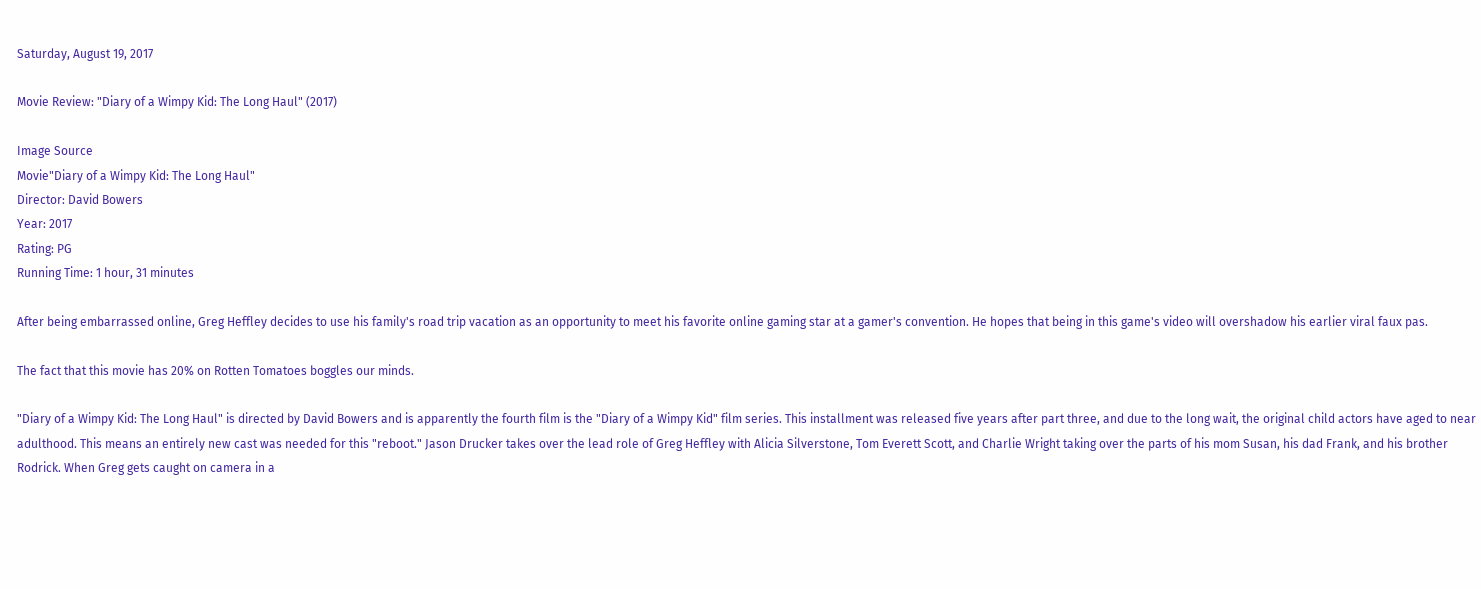Saturday, August 19, 2017

Movie Review: "Diary of a Wimpy Kid: The Long Haul" (2017)

Image Source
Movie"Diary of a Wimpy Kid: The Long Haul"
Director: David Bowers
Year: 2017
Rating: PG
Running Time: 1 hour, 31 minutes

After being embarrassed online, Greg Heffley decides to use his family's road trip vacation as an opportunity to meet his favorite online gaming star at a gamer's convention. He hopes that being in this game's video will overshadow his earlier viral faux pas.

The fact that this movie has 20% on Rotten Tomatoes boggles our minds.

"Diary of a Wimpy Kid: The Long Haul" is directed by David Bowers and is apparently the fourth film is the "Diary of a Wimpy Kid" film series. This installment was released five years after part three, and due to the long wait, the original child actors have aged to near adulthood. This means an entirely new cast was needed for this "reboot." Jason Drucker takes over the lead role of Greg Heffley with Alicia Silverstone, Tom Everett Scott, and Charlie Wright taking over the parts of his mom Susan, his dad Frank, and his brother Rodrick. When Greg gets caught on camera in a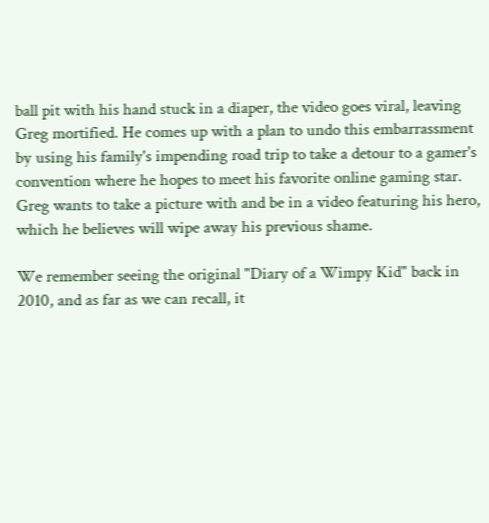ball pit with his hand stuck in a diaper, the video goes viral, leaving Greg mortified. He comes up with a plan to undo this embarrassment by using his family's impending road trip to take a detour to a gamer's convention where he hopes to meet his favorite online gaming star. Greg wants to take a picture with and be in a video featuring his hero, which he believes will wipe away his previous shame.

We remember seeing the original "Diary of a Wimpy Kid" back in 2010, and as far as we can recall, it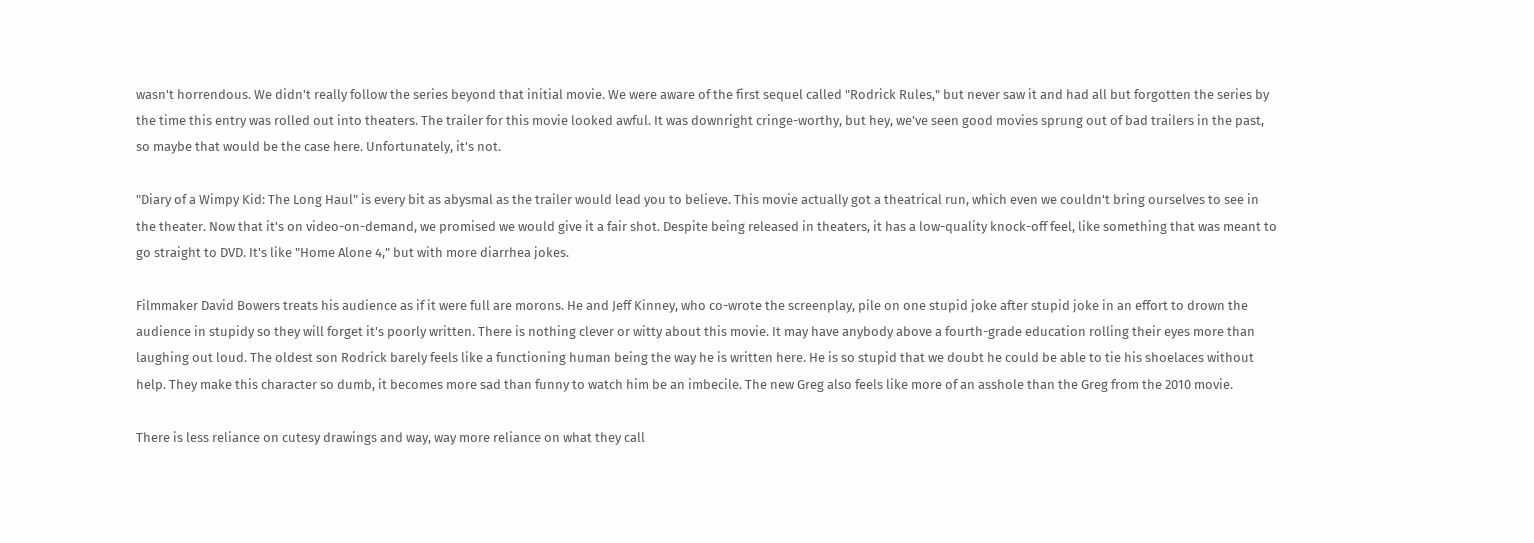wasn't horrendous. We didn't really follow the series beyond that initial movie. We were aware of the first sequel called "Rodrick Rules," but never saw it and had all but forgotten the series by the time this entry was rolled out into theaters. The trailer for this movie looked awful. It was downright cringe-worthy, but hey, we've seen good movies sprung out of bad trailers in the past, so maybe that would be the case here. Unfortunately, it's not.

"Diary of a Wimpy Kid: The Long Haul" is every bit as abysmal as the trailer would lead you to believe. This movie actually got a theatrical run, which even we couldn't bring ourselves to see in the theater. Now that it's on video-on-demand, we promised we would give it a fair shot. Despite being released in theaters, it has a low-quality knock-off feel, like something that was meant to go straight to DVD. It's like "Home Alone 4," but with more diarrhea jokes.

Filmmaker David Bowers treats his audience as if it were full are morons. He and Jeff Kinney, who co-wrote the screenplay, pile on one stupid joke after stupid joke in an effort to drown the audience in stupidy so they will forget it's poorly written. There is nothing clever or witty about this movie. It may have anybody above a fourth-grade education rolling their eyes more than laughing out loud. The oldest son Rodrick barely feels like a functioning human being the way he is written here. He is so stupid that we doubt he could be able to tie his shoelaces without help. They make this character so dumb, it becomes more sad than funny to watch him be an imbecile. The new Greg also feels like more of an asshole than the Greg from the 2010 movie.

There is less reliance on cutesy drawings and way, way more reliance on what they call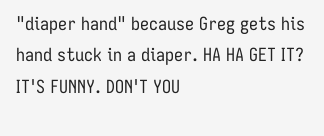"diaper hand" because Greg gets his hand stuck in a diaper. HA HA GET IT? IT'S FUNNY. DON'T YOU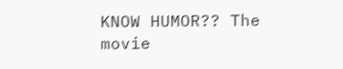KNOW HUMOR?? The movie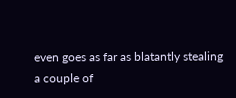even goes as far as blatantly stealing a couple of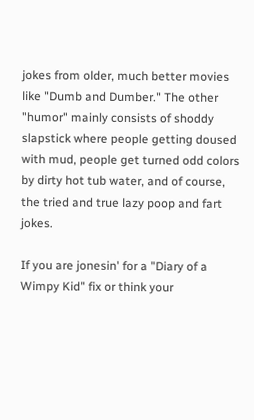jokes from older, much better movies like "Dumb and Dumber." The other "humor" mainly consists of shoddy slapstick where people getting doused with mud, people get turned odd colors by dirty hot tub water, and of course, the tried and true lazy poop and fart jokes.

If you are jonesin' for a "Diary of a Wimpy Kid" fix or think your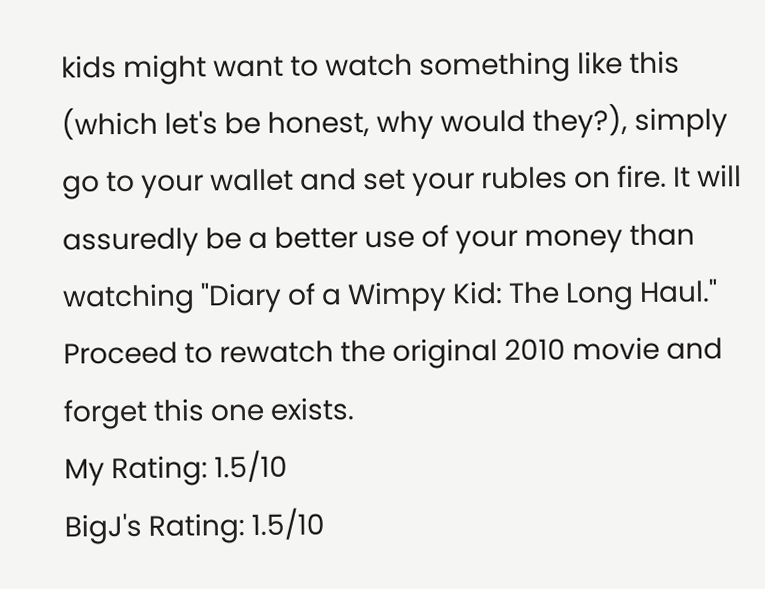kids might want to watch something like this (which let's be honest, why would they?), simply go to your wallet and set your rubles on fire. It will assuredly be a better use of your money than watching "Diary of a Wimpy Kid: The Long Haul." Proceed to rewatch the original 2010 movie and forget this one exists.
My Rating: 1.5/10
BigJ's Rating: 1.5/10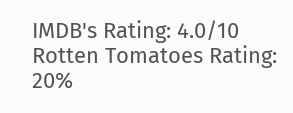IMDB's Rating: 4.0/10
Rotten Tomatoes Rating: 20%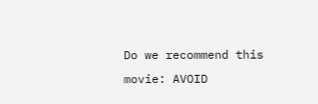Do we recommend this movie: AVOID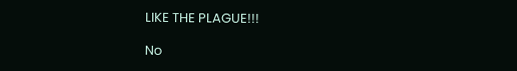LIKE THE PLAGUE!!!

No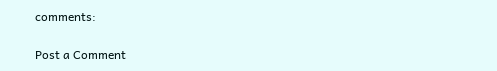comments:

Post a Comment